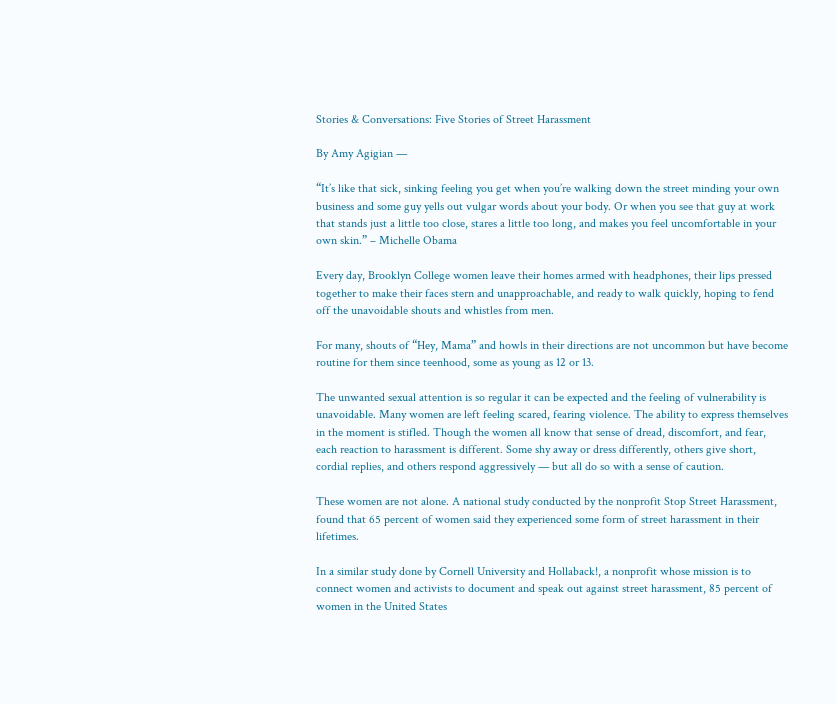Stories & Conversations: Five Stories of Street Harassment

By Amy Agigian —

“It’s like that sick, sinking feeling you get when you’re walking down the street minding your own business and some guy yells out vulgar words about your body. Or when you see that guy at work that stands just a little too close, stares a little too long, and makes you feel uncomfortable in your own skin.” – Michelle Obama

Every day, Brooklyn College women leave their homes armed with headphones, their lips pressed together to make their faces stern and unapproachable, and ready to walk quickly, hoping to fend off the unavoidable shouts and whistles from men.

For many, shouts of “Hey, Mama” and howls in their directions are not uncommon but have become routine for them since teenhood, some as young as 12 or 13.

The unwanted sexual attention is so regular it can be expected and the feeling of vulnerability is unavoidable. Many women are left feeling scared, fearing violence. The ability to express themselves in the moment is stifled. Though the women all know that sense of dread, discomfort, and fear, each reaction to harassment is different. Some shy away or dress differently, others give short, cordial replies, and others respond aggressively — but all do so with a sense of caution.

These women are not alone. A national study conducted by the nonprofit Stop Street Harassment, found that 65 percent of women said they experienced some form of street harassment in their lifetimes.

In a similar study done by Cornell University and Hollaback!, a nonprofit whose mission is to connect women and activists to document and speak out against street harassment, 85 percent of women in the United States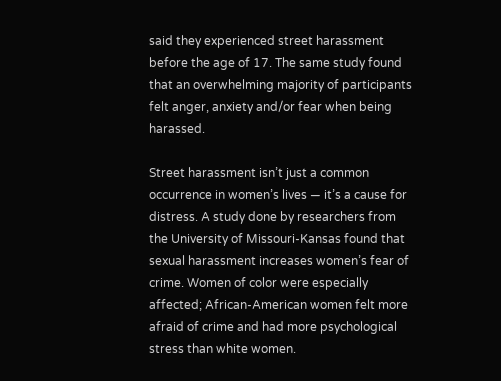said they experienced street harassment before the age of 17. The same study found that an overwhelming majority of participants felt anger, anxiety and/or fear when being harassed.

Street harassment isn’t just a common occurrence in women’s lives — it’s a cause for distress. A study done by researchers from the University of Missouri-Kansas found that sexual harassment increases women’s fear of crime. Women of color were especially affected; African-American women felt more afraid of crime and had more psychological stress than white women.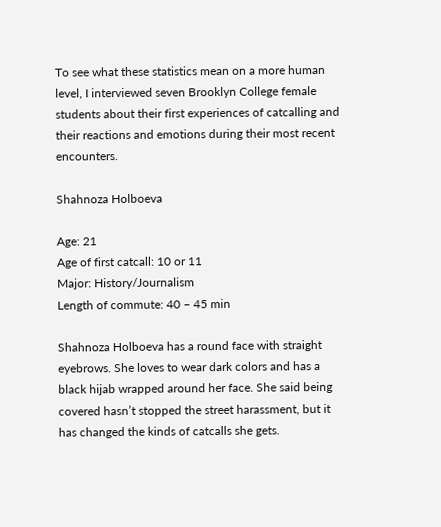To see what these statistics mean on a more human level, I interviewed seven Brooklyn College female students about their first experiences of catcalling and their reactions and emotions during their most recent encounters.

Shahnoza Holboeva

Age: 21
Age of first catcall: 10 or 11
Major: History/Journalism
Length of commute: 40 – 45 min

Shahnoza Holboeva has a round face with straight eyebrows. She loves to wear dark colors and has a black hijab wrapped around her face. She said being covered hasn’t stopped the street harassment, but it has changed the kinds of catcalls she gets.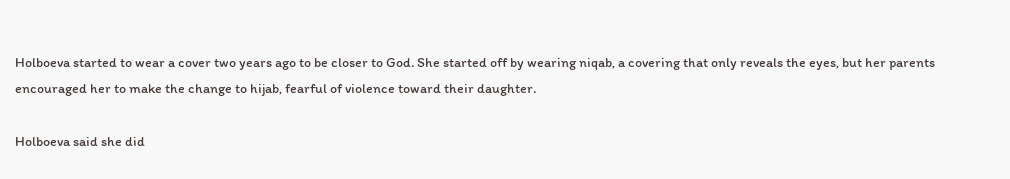Holboeva started to wear a cover two years ago to be closer to God. She started off by wearing niqab, a covering that only reveals the eyes, but her parents encouraged her to make the change to hijab, fearful of violence toward their daughter.

Holboeva said she did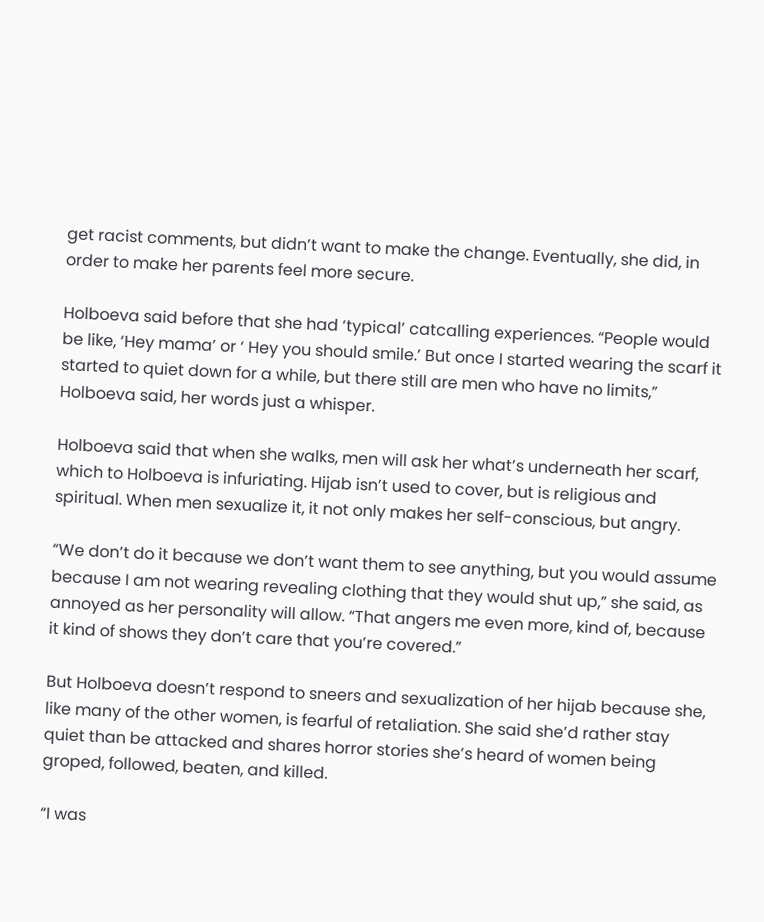get racist comments, but didn’t want to make the change. Eventually, she did, in order to make her parents feel more secure.

Holboeva said before that she had ‘typical’ catcalling experiences. “People would be like, ‘Hey mama’ or ‘ Hey you should smile.’ But once I started wearing the scarf it started to quiet down for a while, but there still are men who have no limits,” Holboeva said, her words just a whisper.

Holboeva said that when she walks, men will ask her what’s underneath her scarf, which to Holboeva is infuriating. Hijab isn’t used to cover, but is religious and spiritual. When men sexualize it, it not only makes her self-conscious, but angry.

“We don’t do it because we don’t want them to see anything, but you would assume because I am not wearing revealing clothing that they would shut up,” she said, as annoyed as her personality will allow. “That angers me even more, kind of, because it kind of shows they don’t care that you’re covered.”

But Holboeva doesn’t respond to sneers and sexualization of her hijab because she, like many of the other women, is fearful of retaliation. She said she’d rather stay quiet than be attacked and shares horror stories she’s heard of women being groped, followed, beaten, and killed.

“I was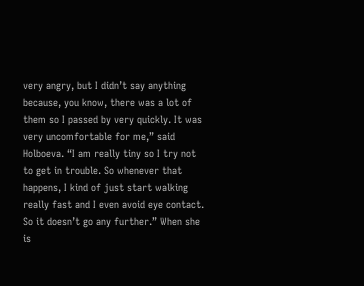very angry, but I didn’t say anything because, you know, there was a lot of them so I passed by very quickly. It was very uncomfortable for me,” said Holboeva. “I am really tiny so I try not to get in trouble. So whenever that happens, I kind of just start walking really fast and I even avoid eye contact. So it doesn’t go any further.” When she is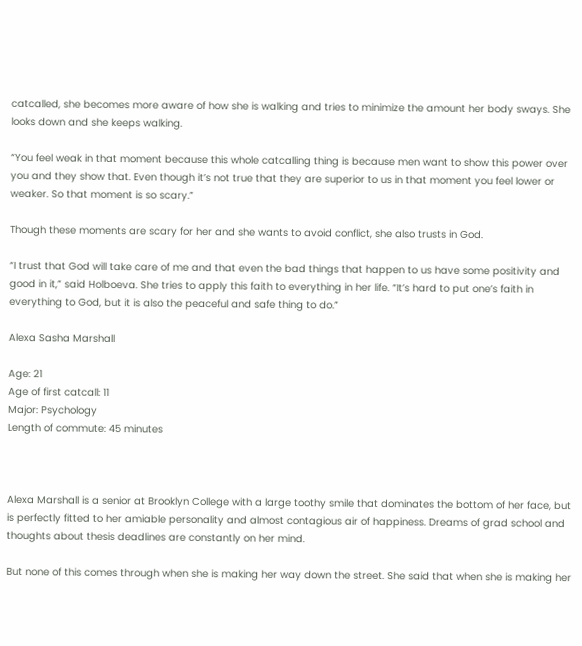catcalled, she becomes more aware of how she is walking and tries to minimize the amount her body sways. She looks down and she keeps walking.

“You feel weak in that moment because this whole catcalling thing is because men want to show this power over you and they show that. Even though it’s not true that they are superior to us in that moment you feel lower or weaker. So that moment is so scary.”

Though these moments are scary for her and she wants to avoid conflict, she also trusts in God.

“I trust that God will take care of me and that even the bad things that happen to us have some positivity and good in it,” said Holboeva. She tries to apply this faith to everything in her life. “It’s hard to put one’s faith in everything to God, but it is also the peaceful and safe thing to do.”

Alexa Sasha Marshall

Age: 21
Age of first catcall: 11
Major: Psychology
Length of commute: 45 minutes



Alexa Marshall is a senior at Brooklyn College with a large toothy smile that dominates the bottom of her face, but is perfectly fitted to her amiable personality and almost contagious air of happiness. Dreams of grad school and thoughts about thesis deadlines are constantly on her mind.

But none of this comes through when she is making her way down the street. She said that when she is making her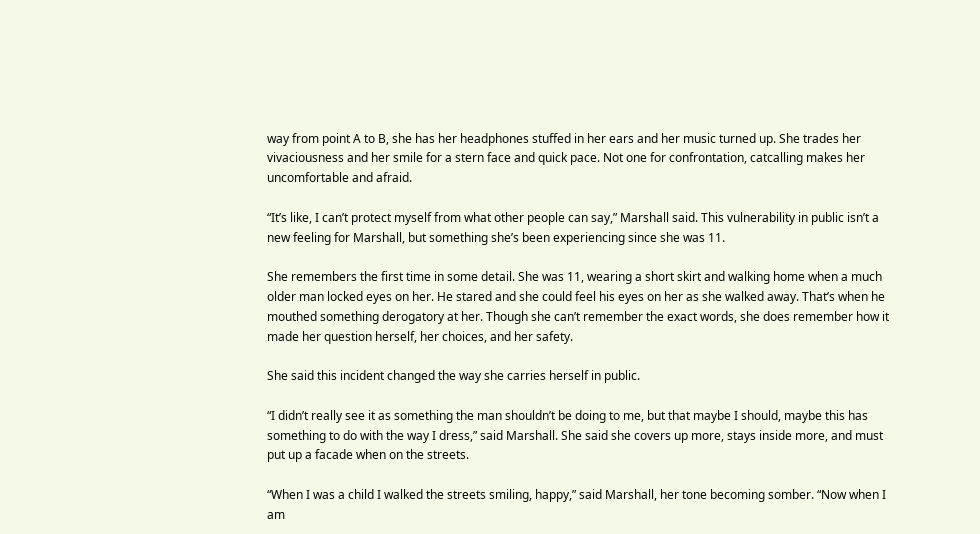way from point A to B, she has her headphones stuffed in her ears and her music turned up. She trades her vivaciousness and her smile for a stern face and quick pace. Not one for confrontation, catcalling makes her uncomfortable and afraid.

“It’s like, I can’t protect myself from what other people can say,” Marshall said. This vulnerability in public isn’t a new feeling for Marshall, but something she’s been experiencing since she was 11.

She remembers the first time in some detail. She was 11, wearing a short skirt and walking home when a much older man locked eyes on her. He stared and she could feel his eyes on her as she walked away. That’s when he mouthed something derogatory at her. Though she can’t remember the exact words, she does remember how it made her question herself, her choices, and her safety.

She said this incident changed the way she carries herself in public.

“I didn’t really see it as something the man shouldn’t be doing to me, but that maybe I should, maybe this has something to do with the way I dress,” said Marshall. She said she covers up more, stays inside more, and must put up a facade when on the streets.

“When I was a child I walked the streets smiling, happy,” said Marshall, her tone becoming somber. “Now when I am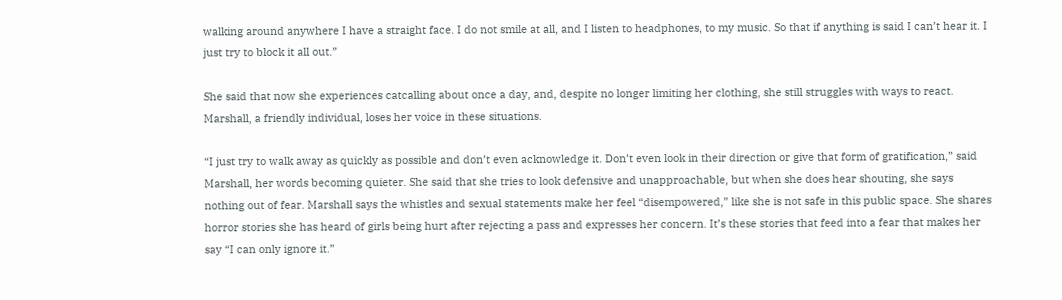walking around anywhere I have a straight face. I do not smile at all, and I listen to headphones, to my music. So that if anything is said I can’t hear it. I just try to block it all out.”

She said that now she experiences catcalling about once a day, and, despite no longer limiting her clothing, she still struggles with ways to react. Marshall, a friendly individual, loses her voice in these situations.

“I just try to walk away as quickly as possible and don’t even acknowledge it. Don’t even look in their direction or give that form of gratification,” said Marshall, her words becoming quieter. She said that she tries to look defensive and unapproachable, but when she does hear shouting, she says nothing out of fear. Marshall says the whistles and sexual statements make her feel “disempowered,” like she is not safe in this public space. She shares horror stories she has heard of girls being hurt after rejecting a pass and expresses her concern. It’s these stories that feed into a fear that makes her say “I can only ignore it.”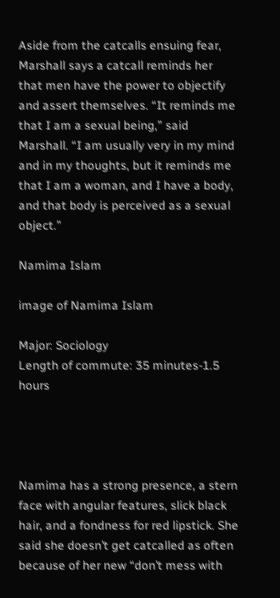Aside from the catcalls ensuing fear, Marshall says a catcall reminds her that men have the power to objectify and assert themselves. “It reminds me that I am a sexual being,” said Marshall. “I am usually very in my mind and in my thoughts, but it reminds me that I am a woman, and I have a body, and that body is perceived as a sexual object.”

Namima Islam

image of Namima Islam

Major: Sociology
Length of commute: 35 minutes-1.5 hours




Namima has a strong presence, a stern face with angular features, slick black hair, and a fondness for red lipstick. She said she doesn’t get catcalled as often because of her new “don’t mess with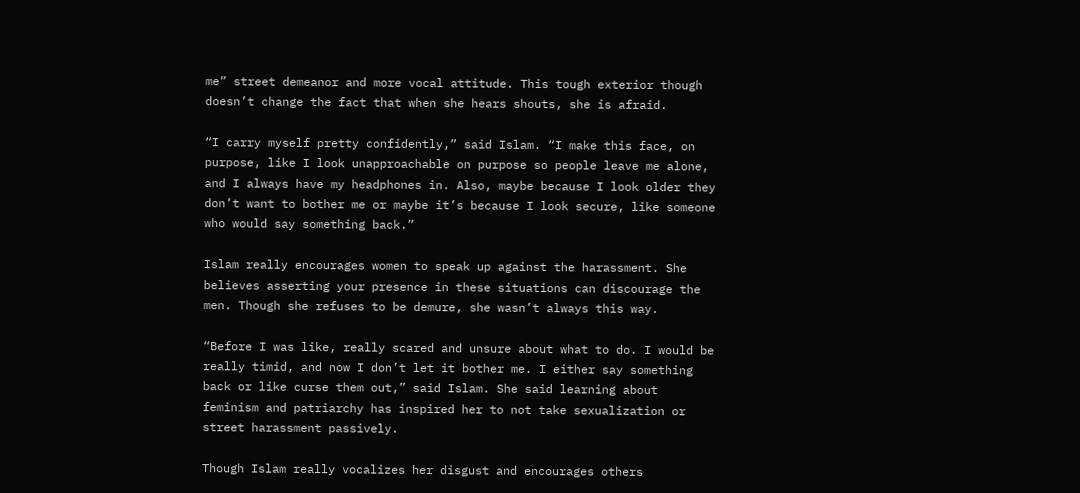me” street demeanor and more vocal attitude. This tough exterior though doesn’t change the fact that when she hears shouts, she is afraid.

“I carry myself pretty confidently,” said Islam. “I make this face, on purpose, like I look unapproachable on purpose so people leave me alone, and I always have my headphones in. Also, maybe because I look older they don’t want to bother me or maybe it’s because I look secure, like someone who would say something back.”

Islam really encourages women to speak up against the harassment. She believes asserting your presence in these situations can discourage the men. Though she refuses to be demure, she wasn’t always this way.

“Before I was like, really scared and unsure about what to do. I would be really timid, and now I don’t let it bother me. I either say something back or like curse them out,” said Islam. She said learning about feminism and patriarchy has inspired her to not take sexualization or street harassment passively.

Though Islam really vocalizes her disgust and encourages others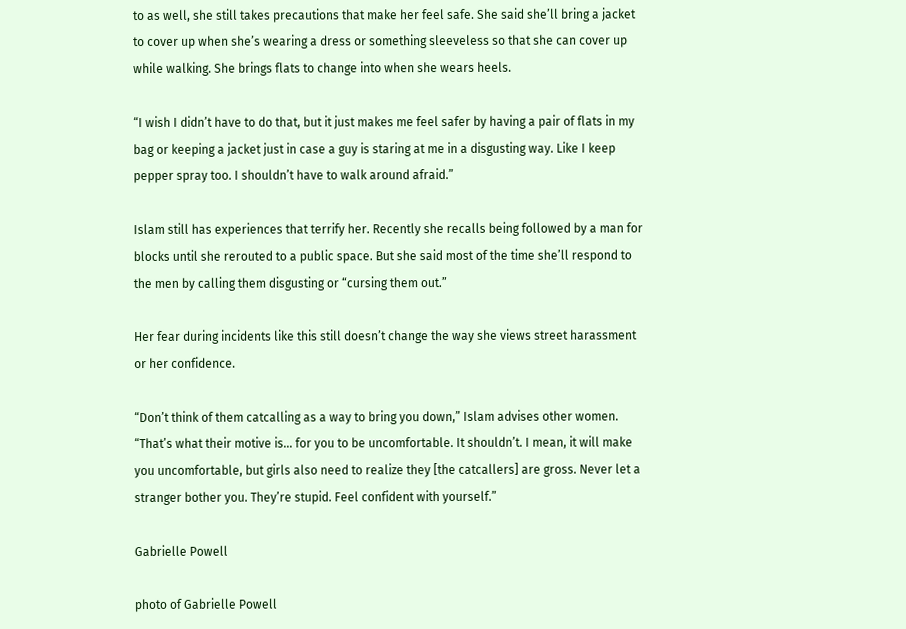to as well, she still takes precautions that make her feel safe. She said she’ll bring a jacket to cover up when she’s wearing a dress or something sleeveless so that she can cover up while walking. She brings flats to change into when she wears heels.

“I wish I didn’t have to do that, but it just makes me feel safer by having a pair of flats in my bag or keeping a jacket just in case a guy is staring at me in a disgusting way. Like I keep pepper spray too. I shouldn’t have to walk around afraid.”

Islam still has experiences that terrify her. Recently she recalls being followed by a man for blocks until she rerouted to a public space. But she said most of the time she’ll respond to the men by calling them disgusting or “cursing them out.”

Her fear during incidents like this still doesn’t change the way she views street harassment or her confidence.

“Don’t think of them catcalling as a way to bring you down,” Islam advises other women. “That’s what their motive is… for you to be uncomfortable. It shouldn’t. I mean, it will make you uncomfortable, but girls also need to realize they [the catcallers] are gross. Never let a stranger bother you. They’re stupid. Feel confident with yourself.”

Gabrielle Powell

photo of Gabrielle Powell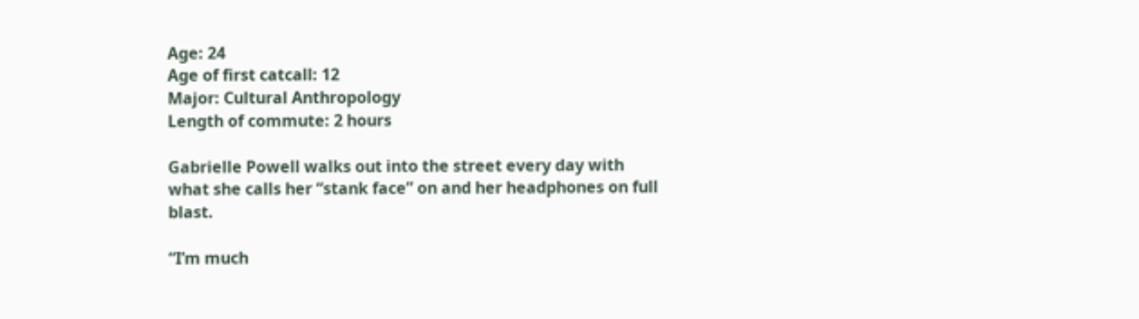Age: 24
Age of first catcall: 12
Major: Cultural Anthropology
Length of commute: 2 hours

Gabrielle Powell walks out into the street every day with what she calls her “stank face” on and her headphones on full blast.

“I’m much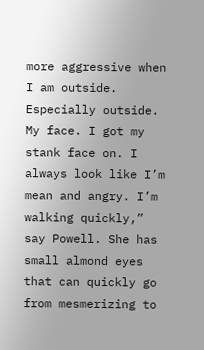more aggressive when I am outside. Especially outside. My face. I got my stank face on. I always look like I’m mean and angry. I’m walking quickly,” say Powell. She has small almond eyes that can quickly go from mesmerizing to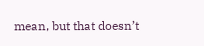mean, but that doesn’t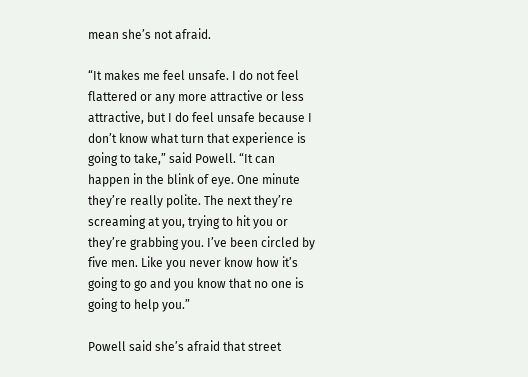mean she’s not afraid.

“It makes me feel unsafe. I do not feel flattered or any more attractive or less attractive, but I do feel unsafe because I don’t know what turn that experience is going to take,” said Powell. “It can happen in the blink of eye. One minute they’re really polite. The next they’re screaming at you, trying to hit you or they’re grabbing you. I’ve been circled by five men. Like you never know how it’s going to go and you know that no one is going to help you.”

Powell said she’s afraid that street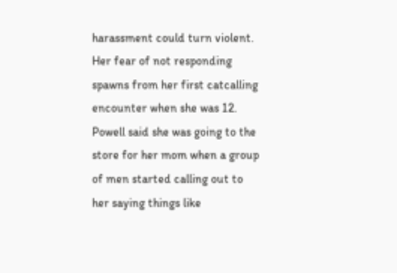harassment could turn violent. Her fear of not responding spawns from her first catcalling encounter when she was 12. Powell said she was going to the store for her mom when a group of men started calling out to her saying things like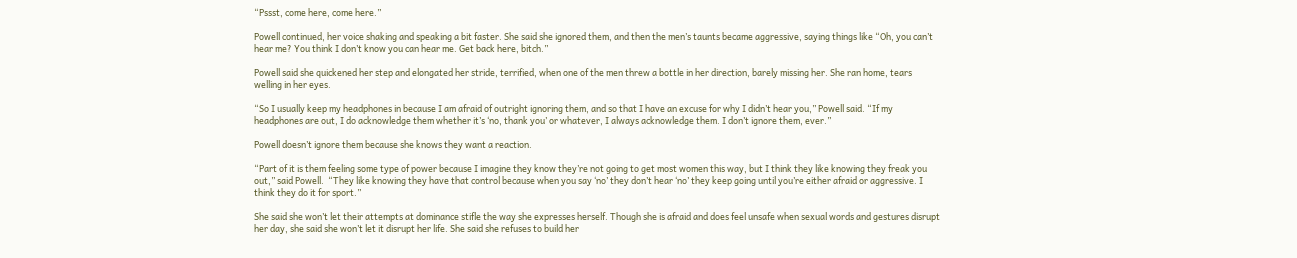“Pssst, come here, come here.”

Powell continued, her voice shaking and speaking a bit faster. She said she ignored them, and then the men’s taunts became aggressive, saying things like “Oh, you can’t hear me? You think I don’t know you can hear me. Get back here, bitch.”

Powell said she quickened her step and elongated her stride, terrified, when one of the men threw a bottle in her direction, barely missing her. She ran home, tears welling in her eyes.

“So I usually keep my headphones in because I am afraid of outright ignoring them, and so that I have an excuse for why I didn’t hear you,” Powell said. “If my headphones are out, I do acknowledge them whether it’s ‘no, thank you’ or whatever, I always acknowledge them. I don’t ignore them, ever.”

Powell doesn’t ignore them because she knows they want a reaction.

“Part of it is them feeling some type of power because I imagine they know they’re not going to get most women this way, but I think they like knowing they freak you out,” said Powell.  “They like knowing they have that control because when you say ‘no’ they don’t hear ‘no’ they keep going until you’re either afraid or aggressive. I think they do it for sport.”

She said she won’t let their attempts at dominance stifle the way she expresses herself. Though she is afraid and does feel unsafe when sexual words and gestures disrupt her day, she said she won’t let it disrupt her life. She said she refuses to build her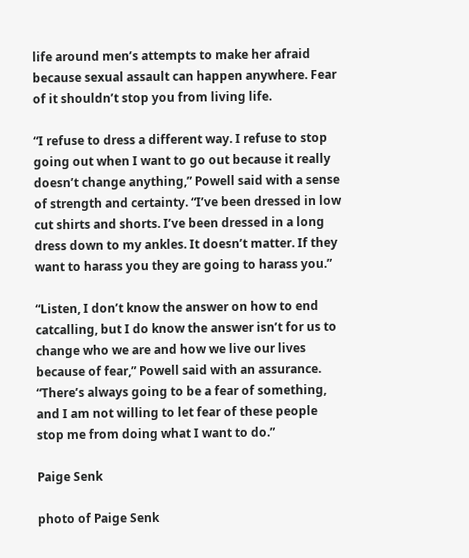life around men’s attempts to make her afraid because sexual assault can happen anywhere. Fear of it shouldn’t stop you from living life.

“I refuse to dress a different way. I refuse to stop going out when I want to go out because it really doesn’t change anything,” Powell said with a sense of strength and certainty. “I’ve been dressed in low cut shirts and shorts. I’ve been dressed in a long dress down to my ankles. It doesn’t matter. If they want to harass you they are going to harass you.”

“Listen, I don’t know the answer on how to end catcalling, but I do know the answer isn’t for us to change who we are and how we live our lives because of fear,” Powell said with an assurance. “There’s always going to be a fear of something, and I am not willing to let fear of these people stop me from doing what I want to do.”

Paige Senk

photo of Paige Senk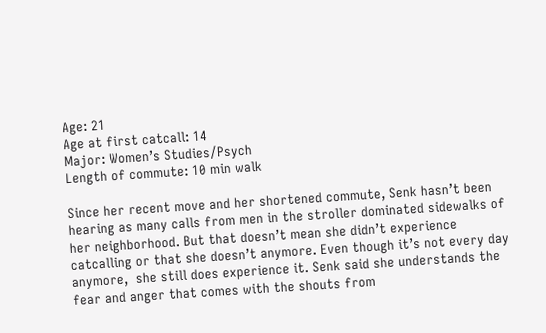Age: 21
Age at first catcall: 14
Major: Women’s Studies/Psych
Length of commute: 10 min walk

Since her recent move and her shortened commute, Senk hasn’t been hearing as many calls from men in the stroller dominated sidewalks of her neighborhood. But that doesn’t mean she didn’t experience catcalling or that she doesn’t anymore. Even though it’s not every day anymore,  she still does experience it. Senk said she understands the fear and anger that comes with the shouts from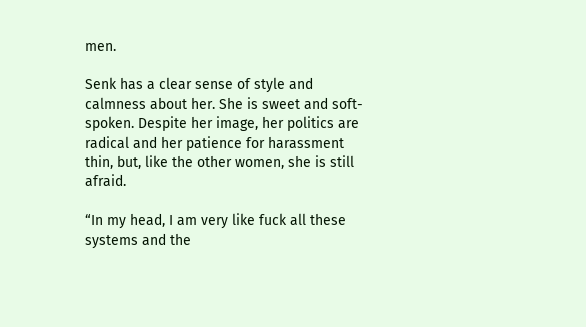men.

Senk has a clear sense of style and calmness about her. She is sweet and soft-spoken. Despite her image, her politics are radical and her patience for harassment thin, but, like the other women, she is still afraid.

“In my head, I am very like fuck all these systems and the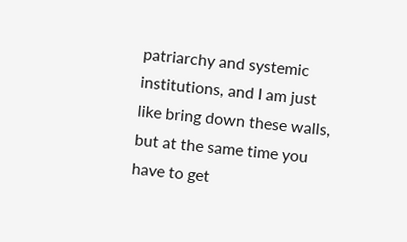patriarchy and systemic institutions, and I am just like bring down these walls, but at the same time you have to get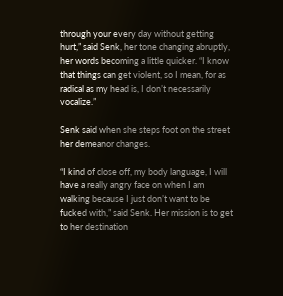through your every day without getting hurt,” said Senk, her tone changing abruptly, her words becoming a little quicker. “I know that things can get violent, so I mean, for as radical as my head is, I don’t necessarily vocalize.”

Senk said when she steps foot on the street her demeanor changes.

“I kind of close off, my body language, I will have a really angry face on when I am walking because I just don’t want to be fucked with,” said Senk. Her mission is to get to her destination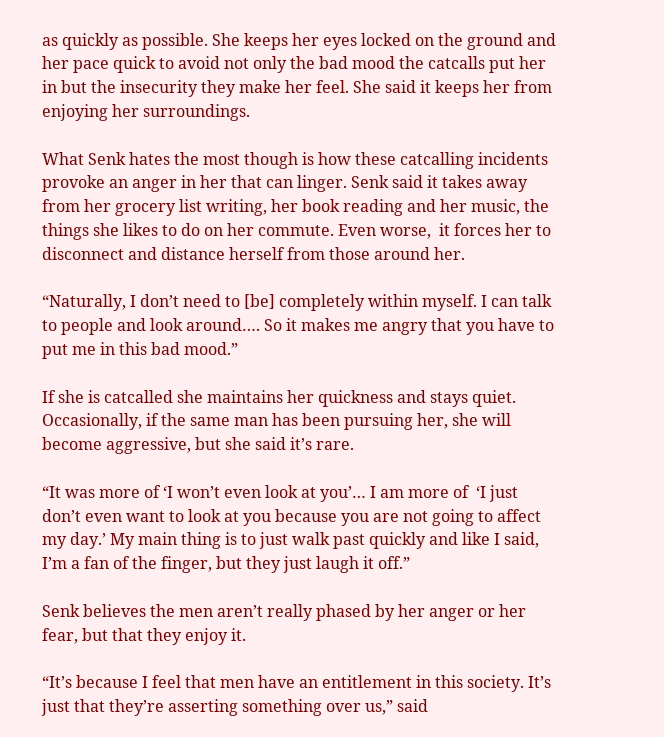as quickly as possible. She keeps her eyes locked on the ground and her pace quick to avoid not only the bad mood the catcalls put her in but the insecurity they make her feel. She said it keeps her from enjoying her surroundings.

What Senk hates the most though is how these catcalling incidents provoke an anger in her that can linger. Senk said it takes away from her grocery list writing, her book reading and her music, the things she likes to do on her commute. Even worse,  it forces her to disconnect and distance herself from those around her.

“Naturally, I don’t need to [be] completely within myself. I can talk to people and look around…. So it makes me angry that you have to put me in this bad mood.”

If she is catcalled she maintains her quickness and stays quiet. Occasionally, if the same man has been pursuing her, she will become aggressive, but she said it’s rare.

“It was more of ‘I won’t even look at you’… I am more of  ‘I just don’t even want to look at you because you are not going to affect my day.’ My main thing is to just walk past quickly and like I said, I’m a fan of the finger, but they just laugh it off.”

Senk believes the men aren’t really phased by her anger or her fear, but that they enjoy it.

“It’s because I feel that men have an entitlement in this society. It’s just that they’re asserting something over us,” said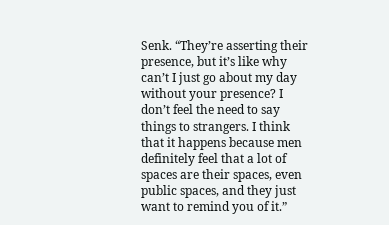Senk. “They’re asserting their presence, but it’s like why can’t I just go about my day without your presence? I don’t feel the need to say things to strangers. I think that it happens because men definitely feel that a lot of spaces are their spaces, even public spaces, and they just want to remind you of it.”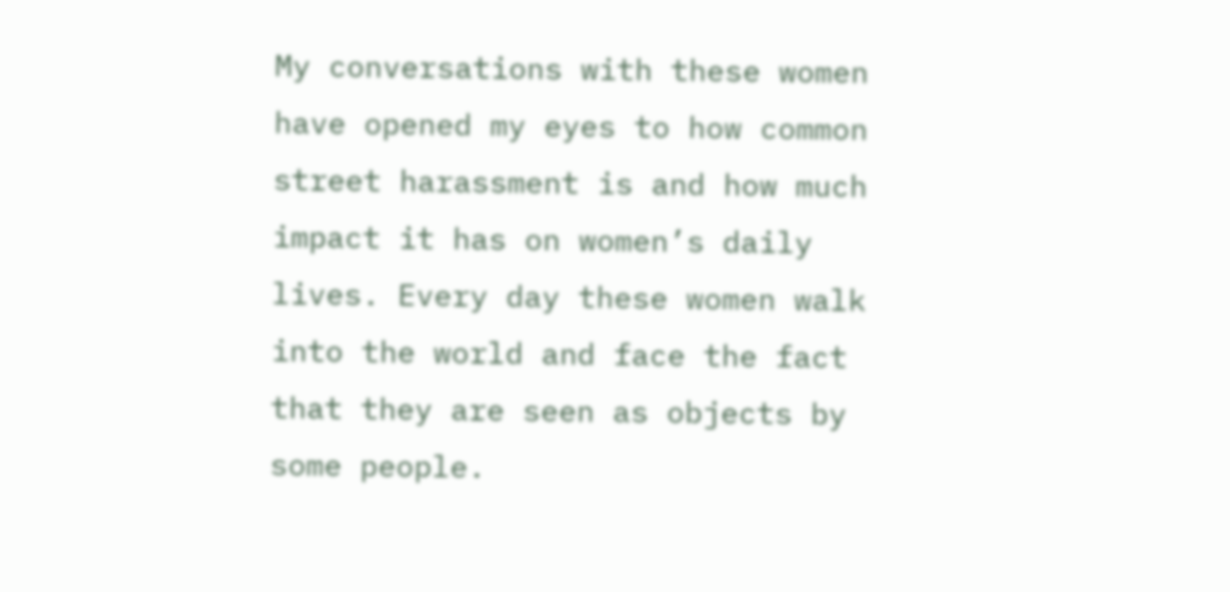My conversations with these women have opened my eyes to how common street harassment is and how much impact it has on women’s daily lives. Every day these women walk into the world and face the fact that they are seen as objects by some people.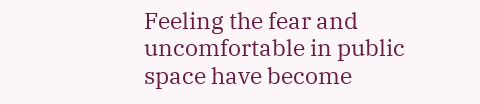Feeling the fear and uncomfortable in public space have become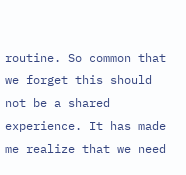routine. So common that we forget this should not be a shared experience. It has made me realize that we need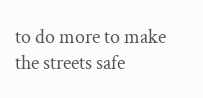to do more to make the streets safe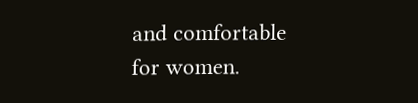and comfortable for women.